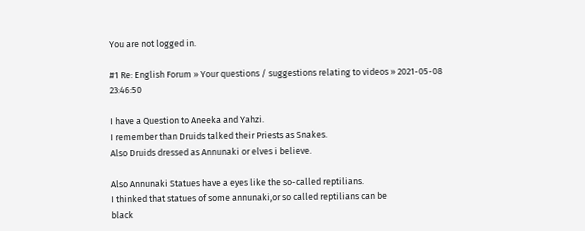You are not logged in.

#1 Re: English Forum » Your questions / suggestions relating to videos » 2021-05-08 23:46:50

I have a Question to Aneeka and Yahzi.
I remember than Druids talked their Priests as Snakes.
Also Druids dressed as Annunaki or elves i believe.

Also Annunaki Statues have a eyes like the so-called reptilians.
I thinked that statues of some annunaki,or so called reptilians can be
black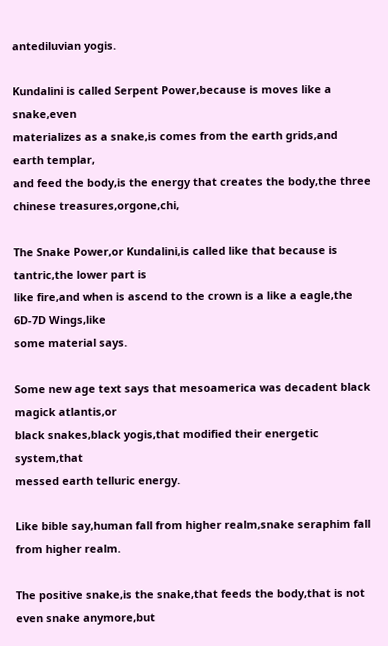antediluvian yogis.

Kundalini is called Serpent Power,because is moves like a snake,even
materializes as a snake,is comes from the earth grids,and earth templar,
and feed the body,is the energy that creates the body,the three chinese treasures,orgone,chi,

The Snake Power,or Kundalini,is called like that because is tantric,the lower part is
like fire,and when is ascend to the crown is a like a eagle,the 6D-7D Wings,like
some material says.

Some new age text says that mesoamerica was decadent black magick atlantis,or
black snakes,black yogis,that modified their energetic system,that
messed earth telluric energy.

Like bible say,human fall from higher realm,snake seraphim fall from higher realm.

The positive snake,is the snake,that feeds the body,that is not even snake anymore,but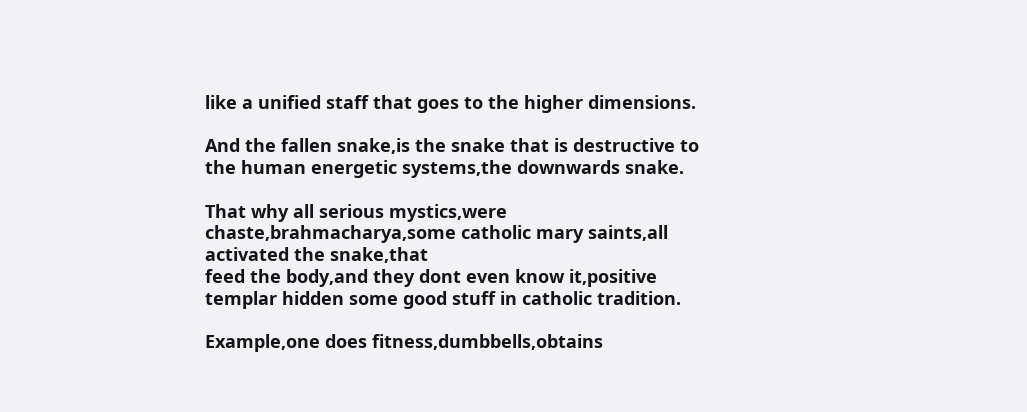like a unified staff that goes to the higher dimensions.

And the fallen snake,is the snake that is destructive to the human energetic systems,the downwards snake.

That why all serious mystics,were chaste,brahmacharya,some catholic mary saints,all activated the snake,that
feed the body,and they dont even know it,positive templar hidden some good stuff in catholic tradition.

Example,one does fitness,dumbbells,obtains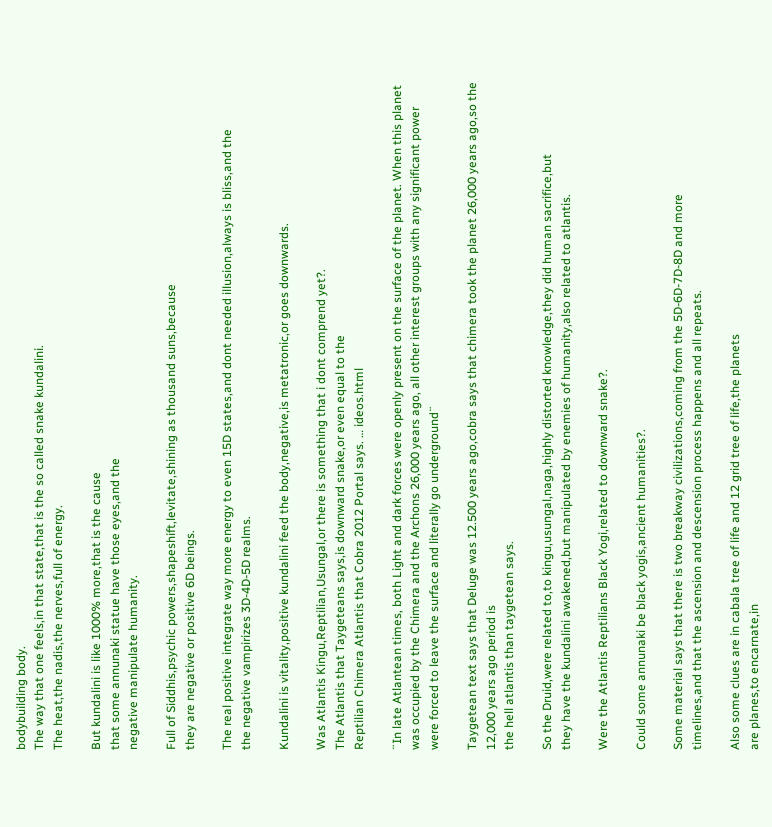bodybuilding body.
The way that one feels,in that state,that is the so called snake kundalini.
The heat,the nadis,the nerves,full of energy.

But kundalini is like 1000% more,that is the cause
that some annunaki statue have those eyes,and the
negative manipulate humanity.

Full of Siddhis,psychic powers,shapeshift,levitate,shining as thousand suns,because
they are negative or positive 6D beings.

The real positive integrate way more energy to even 15D states,and dont needed illusion,always is bliss,and the
the negative vampirizes 3D-4D-5D realms.

Kundalini is vitality,positive kundalini feed the body,negative,is metatronic,or goes downwards.

Was Atlantis Kingu,Reptilian,Usungal,or there is something that i dont comprend yet?.
The Atlantis that Taygeteans says,is downward snake,or even equal to the
Reptilian Chimera Atlantis that Cobra 2012 Portal says. … ideos.html

¨In late Atlantean times, both Light and dark forces were openly present on the surface of the planet. When this planet was occupied by the Chimera and the Archons 26,000 years ago, all other interest groups with any significant power were forced to leave the surface and literally go underground¨

Taygetean text says that Deluge was 12.500 years ago,cobra says that chimera took the planet 26,000 years ago,so the 12,000 years ago period is
the hell atlantis than taygetean says.

So the Druid,were related to,to kingu,usungal,naga,highly distorted knowledge,they did human sacrifice,but
they have the kundalini awakened,but manipulated by enemies of humanity,also related to atlantis.

Were the Atlantis Reptilians Black Yogi,related to downward snake?.

Could some annunaki be black yogis,ancient humanities?.

Some material says that there is two breakway civilizations,coming from the 5D-6D-7D-8D and more
timelines,and that the ascension and descension process happens and all repeats.

Also some clues are in cabala tree of life and 12 grid tree of life,the planets
are planes,to encarnate,in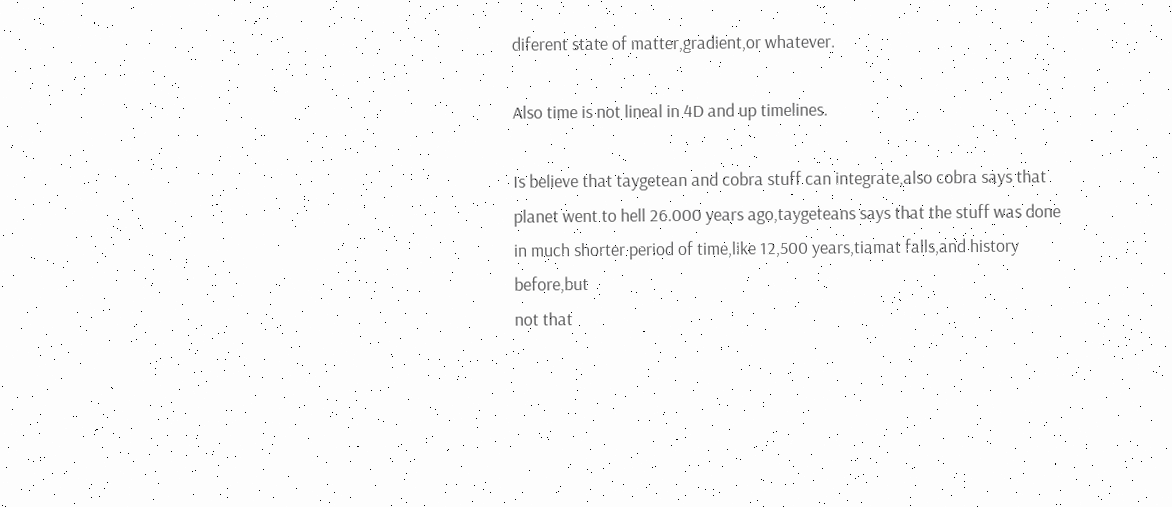diferent state of matter,gradient,or whatever.

Also time is not lineal in 4D and up timelines.

Is believe that taygetean and cobra stuff can integrate,also cobra says that
planet went to hell 26.000 years ago,taygeteans says that the stuff was done
in much shorter period of time,like 12,500 years,tiamat falls,and history before,but
not that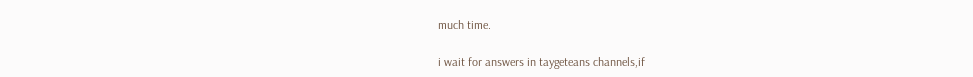much time.

i wait for answers in taygeteans channels,if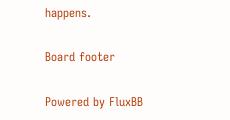happens.

Board footer

Powered by FluxBB